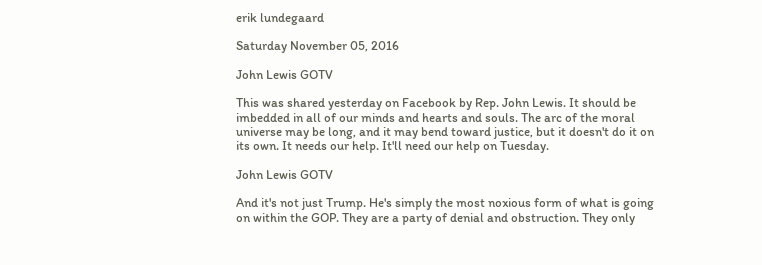erik lundegaard

Saturday November 05, 2016

John Lewis GOTV

This was shared yesterday on Facebook by Rep. John Lewis. It should be imbedded in all of our minds and hearts and souls. The arc of the moral universe may be long, and it may bend toward justice, but it doesn't do it on its own. It needs our help. It'll need our help on Tuesday.

John Lewis GOTV

And it's not just Trump. He's simply the most noxious form of what is going on within the GOP. They are a party of denial and obstruction. They only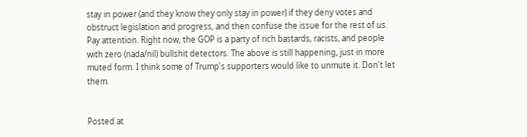stay in power (and they know they only stay in power) if they deny votes and obstruct legislation and progress, and then confuse the issue for the rest of us. Pay attention. Right now, the GOP is a party of rich bastards, racists, and people with zero (nada/nil) bullshit detectors. The above is still happening, just in more muted form. I think some of Trump's supporters would like to unmute it. Don't let them.


Posted at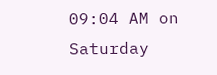09:04 AM on Saturday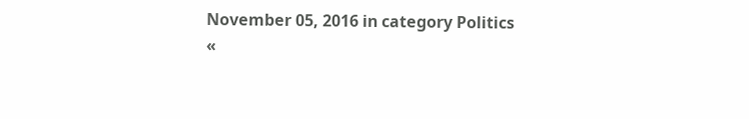November 05, 2016 in category Politics
«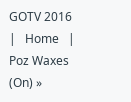GOTV 2016   |   Home   |   Poz Waxes (On) »